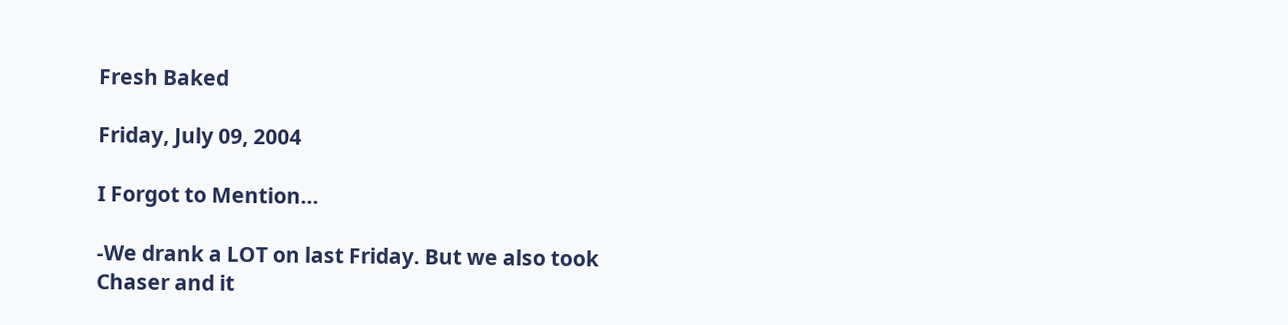Fresh Baked

Friday, July 09, 2004

I Forgot to Mention...

-We drank a LOT on last Friday. But we also took Chaser and it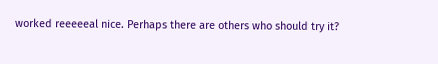worked reeeeeal nice. Perhaps there are others who should try it?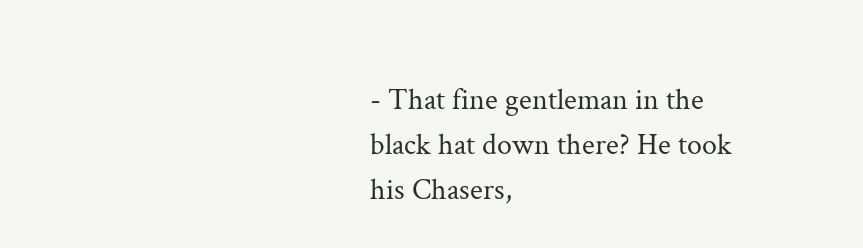- That fine gentleman in the black hat down there? He took his Chasers,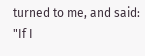turned to me, and said: "If I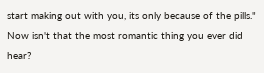start making out with you, its only because of the pills." Now isn't that the most romantic thing you ever did hear?